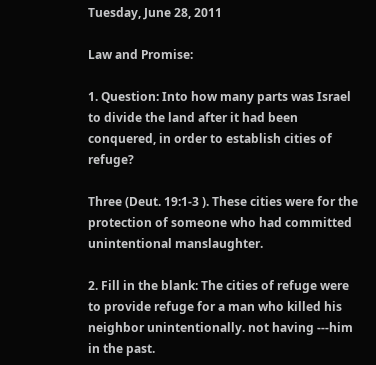Tuesday, June 28, 2011

Law and Promise:

1. Question: Into how many parts was Israel to divide the land after it had been conquered, in order to establish cities of refuge?

Three (Deut. 19:1-3 ). These cities were for the protection of someone who had committed unintentional manslaughter.

2. Fill in the blank: The cities of refuge were to provide refuge for a man who killed his neighbor unintentionally. not having ---him in the past.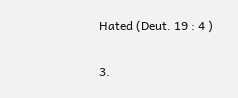Hated (Deut. 19 : 4 )

3.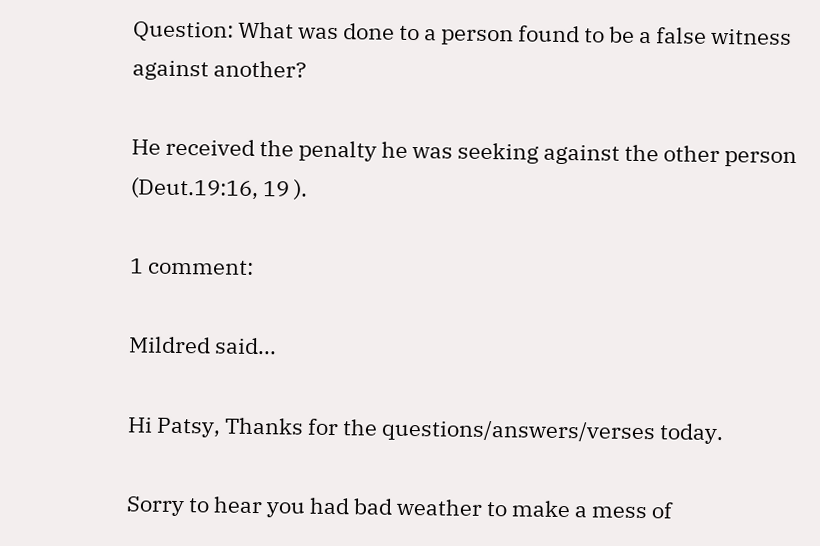Question: What was done to a person found to be a false witness against another?

He received the penalty he was seeking against the other person (Deut.19:16, 19 ).

1 comment:

Mildred said...

Hi Patsy, Thanks for the questions/answers/verses today.

Sorry to hear you had bad weather to make a mess of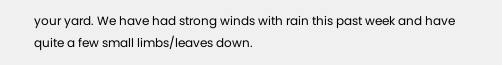your yard. We have had strong winds with rain this past week and have quite a few small limbs/leaves down.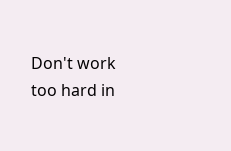Don't work too hard in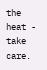the heat - take care.